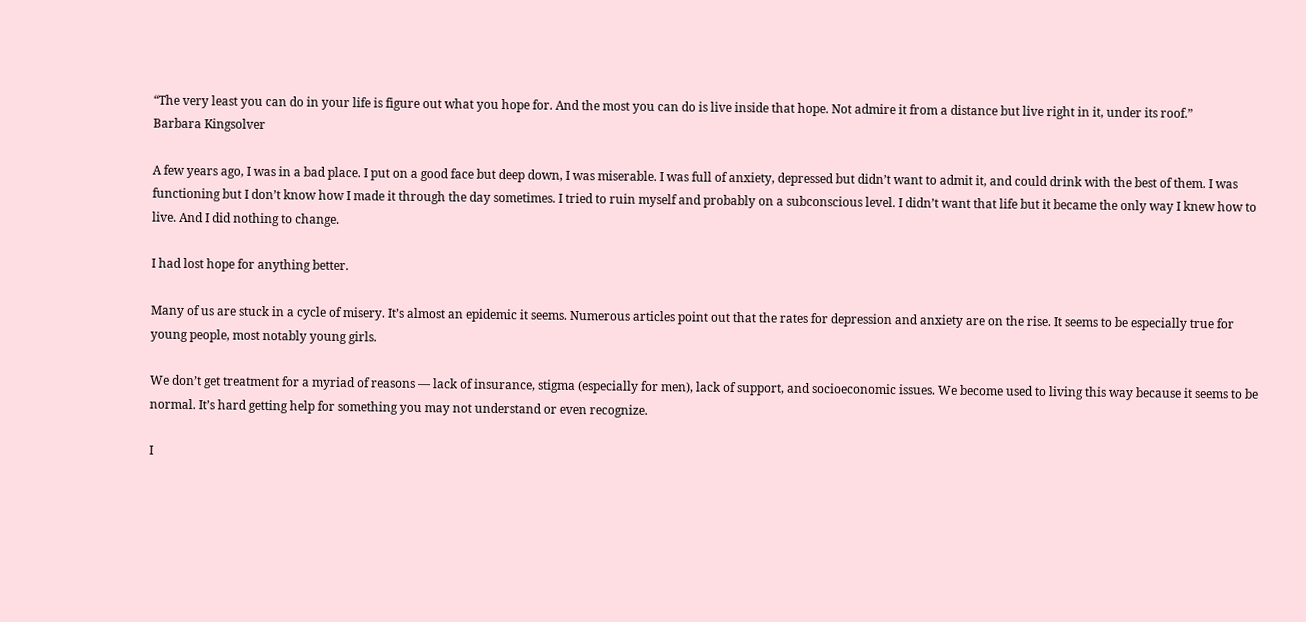“The very least you can do in your life is figure out what you hope for. And the most you can do is live inside that hope. Not admire it from a distance but live right in it, under its roof.”
Barbara Kingsolver

A few years ago, I was in a bad place. I put on a good face but deep down, I was miserable. I was full of anxiety, depressed but didn’t want to admit it, and could drink with the best of them. I was functioning but I don’t know how I made it through the day sometimes. I tried to ruin myself and probably on a subconscious level. I didn’t want that life but it became the only way I knew how to live. And I did nothing to change.

I had lost hope for anything better.

Many of us are stuck in a cycle of misery. It’s almost an epidemic it seems. Numerous articles point out that the rates for depression and anxiety are on the rise. It seems to be especially true for young people, most notably young girls.

We don’t get treatment for a myriad of reasons — lack of insurance, stigma (especially for men), lack of support, and socioeconomic issues. We become used to living this way because it seems to be normal. It’s hard getting help for something you may not understand or even recognize.

I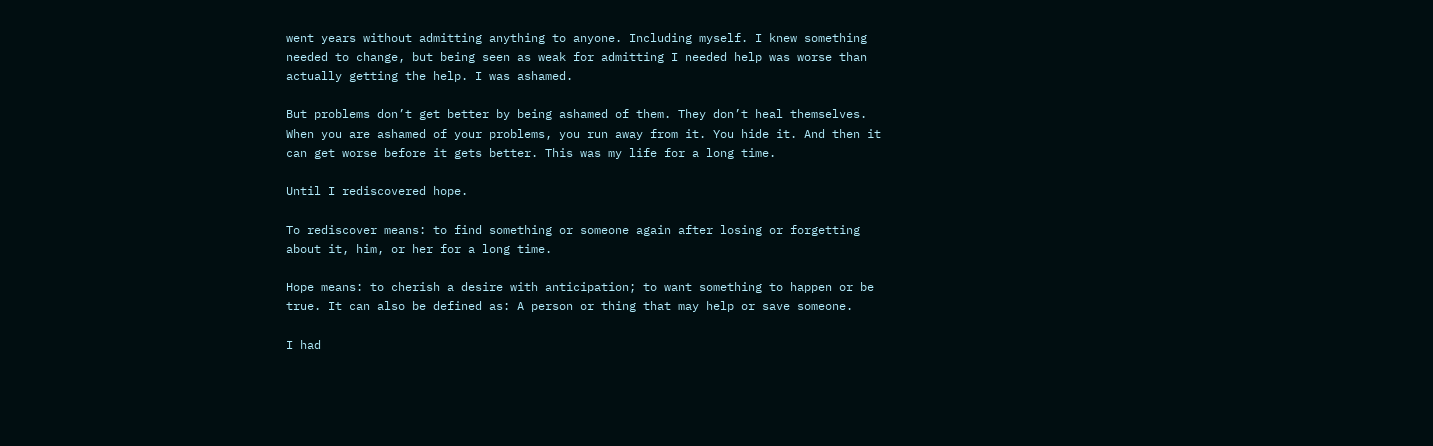went years without admitting anything to anyone. Including myself. I knew something needed to change, but being seen as weak for admitting I needed help was worse than actually getting the help. I was ashamed.

But problems don’t get better by being ashamed of them. They don’t heal themselves. When you are ashamed of your problems, you run away from it. You hide it. And then it can get worse before it gets better. This was my life for a long time.

Until I rediscovered hope.

To rediscover means: to find something or someone again after losing or forgetting about it, him, or her for a long time.

Hope means: to cherish a desire with anticipation; to want something to happen or be true. It can also be defined as: A person or thing that may help or save someone.

I had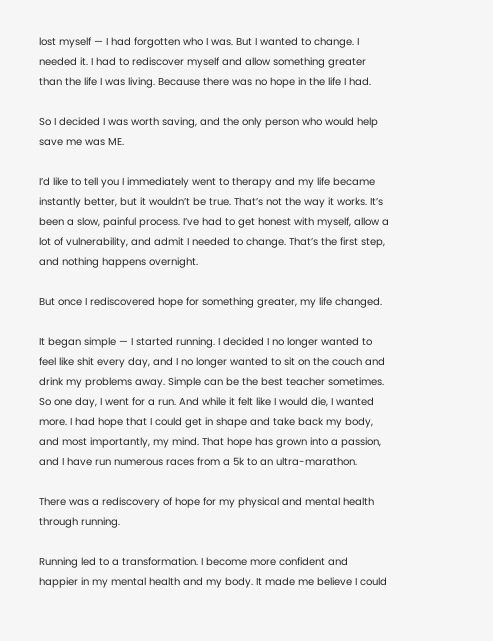lost myself — I had forgotten who I was. But I wanted to change. I needed it. I had to rediscover myself and allow something greater than the life I was living. Because there was no hope in the life I had.

So I decided I was worth saving, and the only person who would help save me was ME.

I’d like to tell you I immediately went to therapy and my life became instantly better, but it wouldn’t be true. That’s not the way it works. It’s been a slow, painful process. I’ve had to get honest with myself, allow a lot of vulnerability, and admit I needed to change. That’s the first step, and nothing happens overnight.

But once I rediscovered hope for something greater, my life changed.

It began simple — I started running. I decided I no longer wanted to feel like shit every day, and I no longer wanted to sit on the couch and drink my problems away. Simple can be the best teacher sometimes. So one day, I went for a run. And while it felt like I would die, I wanted more. I had hope that I could get in shape and take back my body, and most importantly, my mind. That hope has grown into a passion, and I have run numerous races from a 5k to an ultra-marathon.

There was a rediscovery of hope for my physical and mental health through running.

Running led to a transformation. I become more confident and happier in my mental health and my body. It made me believe I could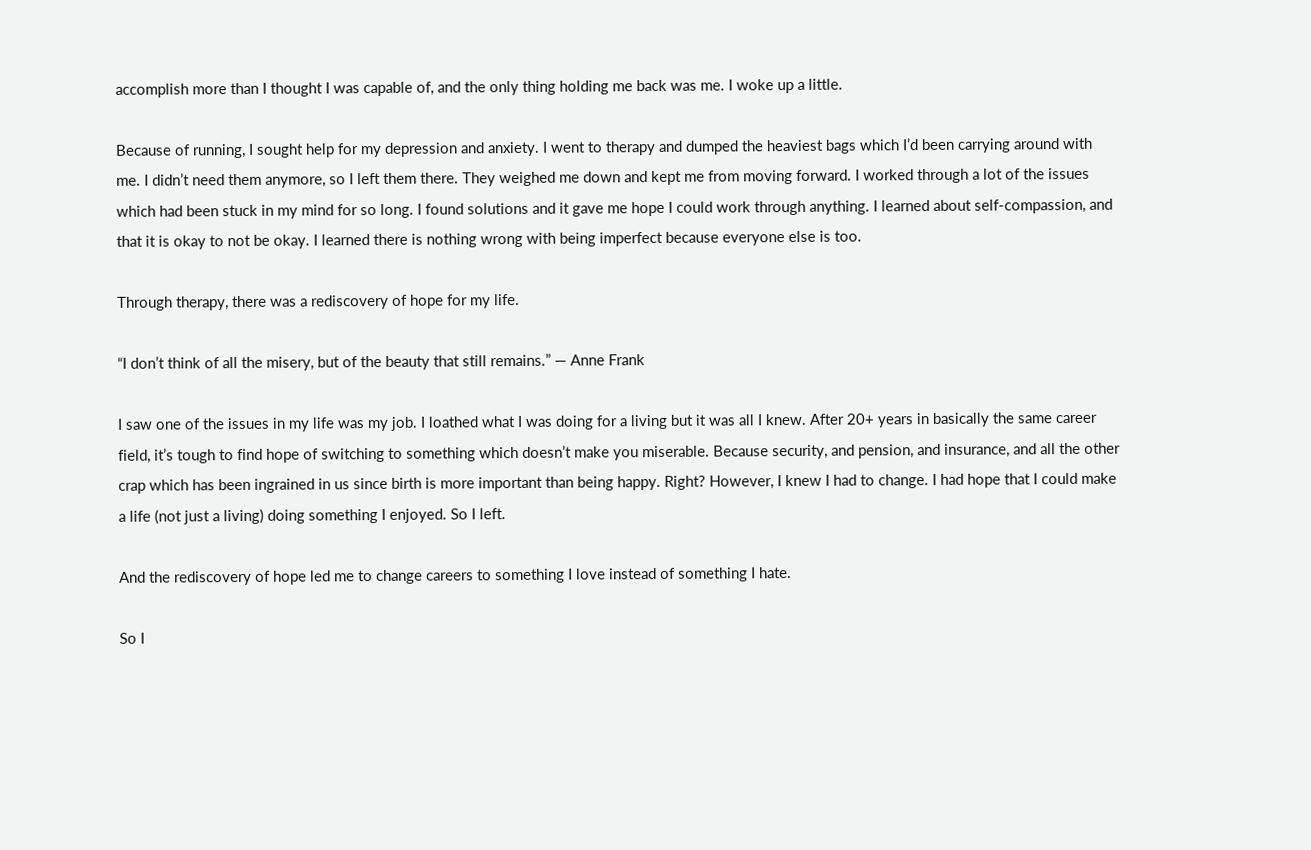accomplish more than I thought I was capable of, and the only thing holding me back was me. I woke up a little.

Because of running, I sought help for my depression and anxiety. I went to therapy and dumped the heaviest bags which I’d been carrying around with me. I didn’t need them anymore, so I left them there. They weighed me down and kept me from moving forward. I worked through a lot of the issues which had been stuck in my mind for so long. I found solutions and it gave me hope I could work through anything. I learned about self-compassion, and that it is okay to not be okay. I learned there is nothing wrong with being imperfect because everyone else is too.

Through therapy, there was a rediscovery of hope for my life.

“I don’t think of all the misery, but of the beauty that still remains.” ― Anne Frank

I saw one of the issues in my life was my job. I loathed what I was doing for a living but it was all I knew. After 20+ years in basically the same career field, it’s tough to find hope of switching to something which doesn’t make you miserable. Because security, and pension, and insurance, and all the other crap which has been ingrained in us since birth is more important than being happy. Right? However, I knew I had to change. I had hope that I could make a life (not just a living) doing something I enjoyed. So I left.

And the rediscovery of hope led me to change careers to something I love instead of something I hate.

So I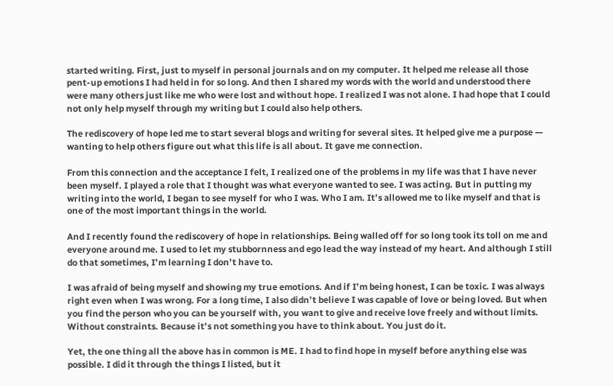started writing. First, just to myself in personal journals and on my computer. It helped me release all those pent-up emotions I had held in for so long. And then I shared my words with the world and understood there were many others just like me who were lost and without hope. I realized I was not alone. I had hope that I could not only help myself through my writing but I could also help others.

The rediscovery of hope led me to start several blogs and writing for several sites. It helped give me a purpose — wanting to help others figure out what this life is all about. It gave me connection.

From this connection and the acceptance I felt, I realized one of the problems in my life was that I have never been myself. I played a role that I thought was what everyone wanted to see. I was acting. But in putting my writing into the world, I began to see myself for who I was. Who I am. It’s allowed me to like myself and that is one of the most important things in the world.

And I recently found the rediscovery of hope in relationships. Being walled off for so long took its toll on me and everyone around me. I used to let my stubbornness and ego lead the way instead of my heart. And although I still do that sometimes, I’m learning I don’t have to.

I was afraid of being myself and showing my true emotions. And if I’m being honest, I can be toxic. I was always right even when I was wrong. For a long time, I also didn’t believe I was capable of love or being loved. But when you find the person who you can be yourself with, you want to give and receive love freely and without limits. Without constraints. Because it’s not something you have to think about. You just do it.

Yet, the one thing all the above has in common is ME. I had to find hope in myself before anything else was possible. I did it through the things I listed, but it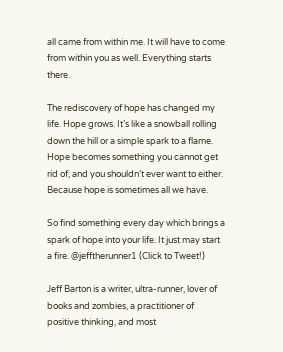all came from within me. It will have to come from within you as well. Everything starts there.

The rediscovery of hope has changed my life. Hope grows. It’s like a snowball rolling down the hill or a simple spark to a flame. Hope becomes something you cannot get rid of, and you shouldn’t ever want to either. Because hope is sometimes all we have.

So find something every day which brings a spark of hope into your life. It just may start a fire. @jefftherunner1 (Click to Tweet!)

Jeff Barton is a writer, ultra-runner, lover of books and zombies, a practitioner of positive thinking, and most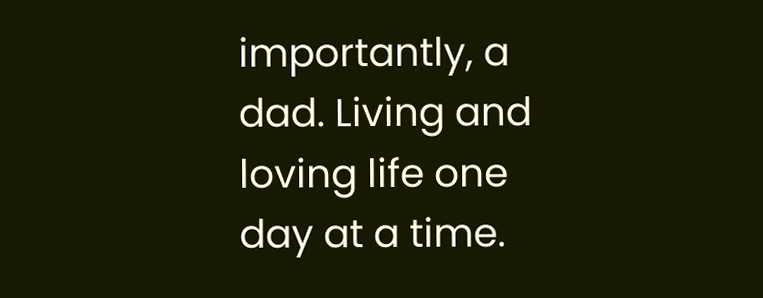importantly, a dad. Living and loving life one day at a time.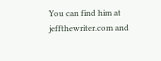You can find him at jeffthewriter.com and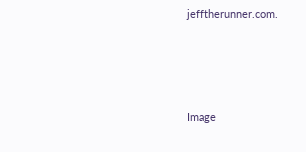jefftherunner.com.




Image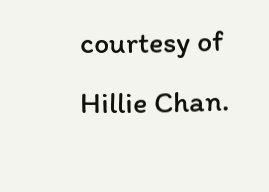courtesy of Hillie Chan.